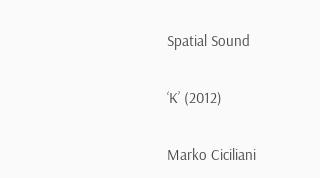Spatial Sound

‘K’ (2012)

Marko Ciciliani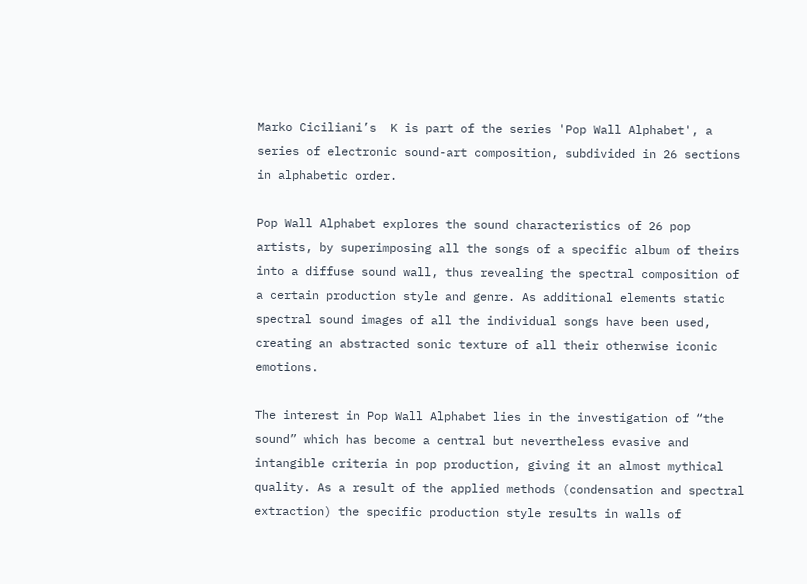Marko Ciciliani’s  K is part of the series 'Pop Wall Alphabet', a series of electronic sound-art composition, subdivided in 26 sections in alphabetic order.

Pop Wall Alphabet explores the sound characteristics of 26 pop artists, by superimposing all the songs of a specific album of theirs into a diffuse sound wall, thus revealing the spectral composition of a certain production style and genre. As additional elements static spectral sound images of all the individual songs have been used, creating an abstracted sonic texture of all their otherwise iconic emotions.

The interest in Pop Wall Alphabet lies in the investigation of “the sound” which has become a central but nevertheless evasive and intangible criteria in pop production, giving it an almost mythical quality. As a result of the applied methods (condensation and spectral extraction) the specific production style results in walls of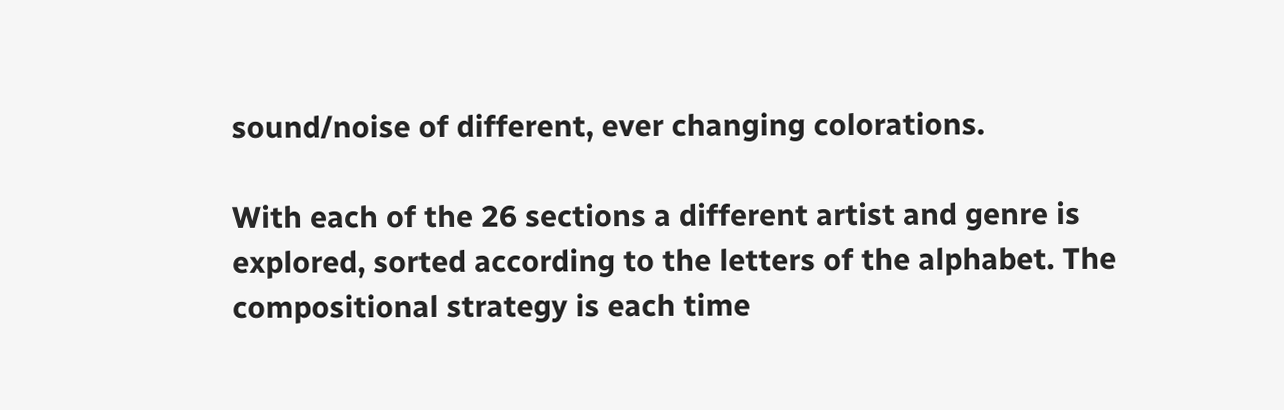sound/noise of different, ever changing colorations.

With each of the 26 sections a different artist and genre is explored, sorted according to the letters of the alphabet. The compositional strategy is each time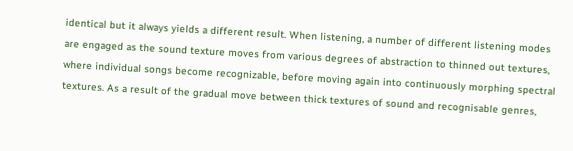identical but it always yields a different result. When listening, a number of different listening modes are engaged as the sound texture moves from various degrees of abstraction to thinned out textures, where individual songs become recognizable, before moving again into continuously morphing spectral textures. As a result of the gradual move between thick textures of sound and recognisable genres,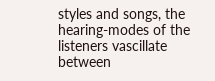styles and songs, the hearing-modes of the listeners vascillate between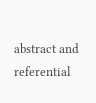abstract and referential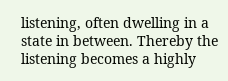listening, often dwelling in a state in between. Thereby the listening becomes a highly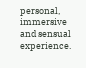personal, immersive and sensual experience.